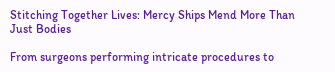Stitching Together Lives: Mercy Ships Mend More Than Just Bodies

From surgeons performing intricate procedures to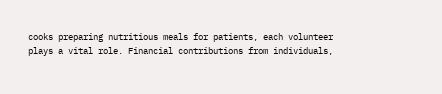cooks preparing nutritious meals for patients, each volunteer plays a vital role. Financial contributions from individuals,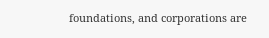foundations, and corporations are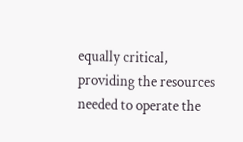equally critical, providing the resources needed to operate the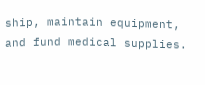ship, maintain equipment, and fund medical supplies.